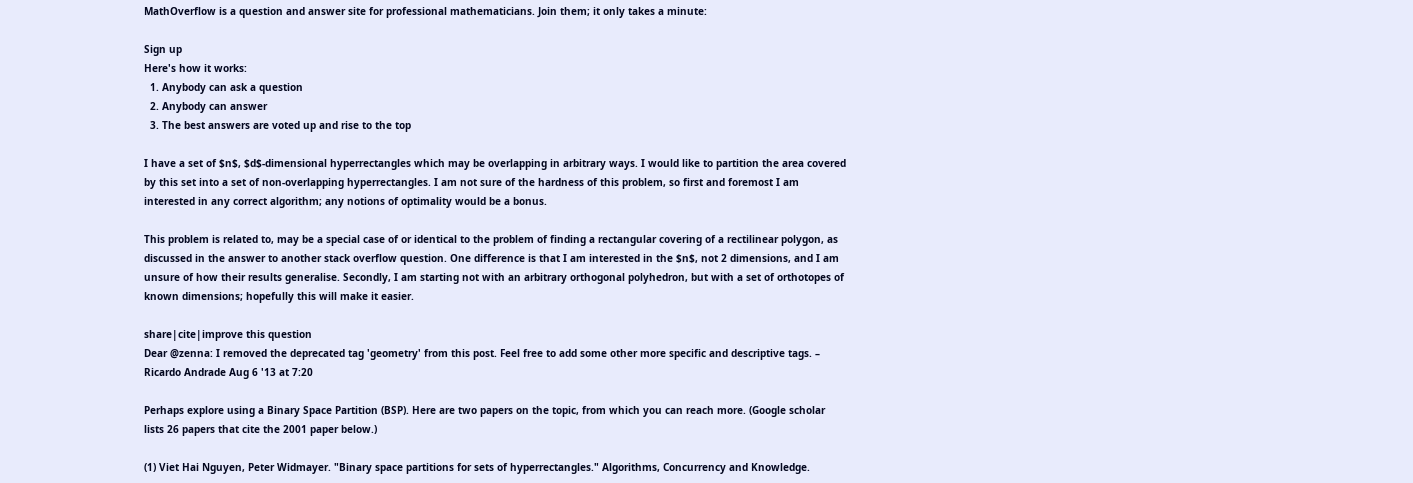MathOverflow is a question and answer site for professional mathematicians. Join them; it only takes a minute:

Sign up
Here's how it works:
  1. Anybody can ask a question
  2. Anybody can answer
  3. The best answers are voted up and rise to the top

I have a set of $n$, $d$-dimensional hyperrectangles which may be overlapping in arbitrary ways. I would like to partition the area covered by this set into a set of non-overlapping hyperrectangles. I am not sure of the hardness of this problem, so first and foremost I am interested in any correct algorithm; any notions of optimality would be a bonus.

This problem is related to, may be a special case of or identical to the problem of finding a rectangular covering of a rectilinear polygon, as discussed in the answer to another stack overflow question. One difference is that I am interested in the $n$, not 2 dimensions, and I am unsure of how their results generalise. Secondly, I am starting not with an arbitrary orthogonal polyhedron, but with a set of orthotopes of known dimensions; hopefully this will make it easier.

share|cite|improve this question
Dear @zenna: I removed the deprecated tag 'geometry' from this post. Feel free to add some other more specific and descriptive tags. – Ricardo Andrade Aug 6 '13 at 7:20

Perhaps explore using a Binary Space Partition (BSP). Here are two papers on the topic, from which you can reach more. (Google scholar lists 26 papers that cite the 2001 paper below.)

(1) Viet Hai Nguyen, Peter Widmayer. "Binary space partitions for sets of hyperrectangles." Algorithms, Concurrency and Knowledge.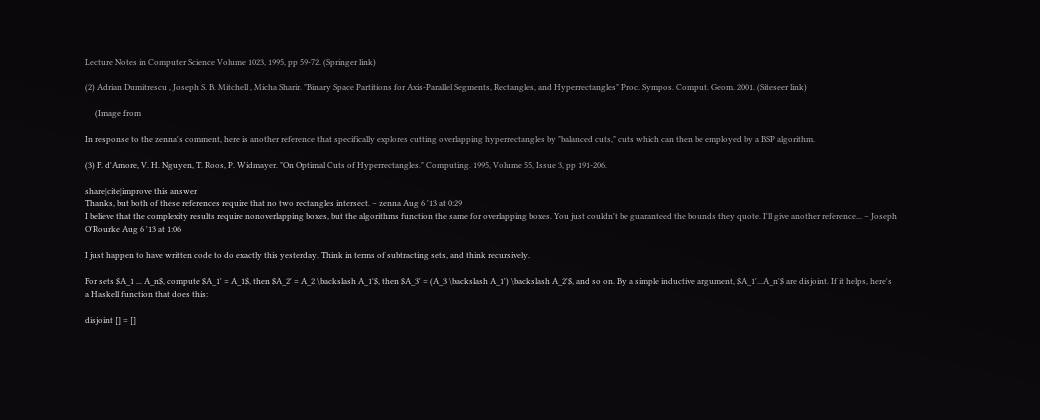Lecture Notes in Computer Science Volume 1023, 1995, pp 59-72. (Springer link)

(2) Adrian Dumitrescu , Joseph S. B. Mitchell , Micha Sharir. "Binary Space Partitions for Axis-Parallel Segments, Rectangles, and Hyperrectangles" Proc. Sympos. Comput. Geom. 2001. (Siteseer link)

     (Image from

In response to the zenna's comment, here is another reference that specifically explores cutting overlapping hyperrectangles by "balanced cuts," cuts which can then be employed by a BSP algorithm.

(3) F. d'Amore, V. H. Nguyen, T. Roos, P. Widmayer. "On Optimal Cuts of Hyperrectangles." Computing. 1995, Volume 55, Issue 3, pp 191-206.

share|cite|improve this answer
Thanks, but both of these references require that no two rectangles intersect. – zenna Aug 6 '13 at 0:29
I believe that the complexity results require nonoverlapping boxes, but the algorithms function the same for overlapping boxes. You just couldn't be guaranteed the bounds they quote. I'll give another reference... – Joseph O'Rourke Aug 6 '13 at 1:06

I just happen to have written code to do exactly this yesterday. Think in terms of subtracting sets, and think recursively.

For sets $A_1 ... A_n$, compute $A_1' = A_1$, then $A_2' = A_2 \backslash A_1'$, then $A_3' = (A_3 \backslash A_1') \backslash A_2'$, and so on. By a simple inductive argument, $A_1'...A_n'$ are disjoint. If it helps, here's a Haskell function that does this:

disjoint [] = []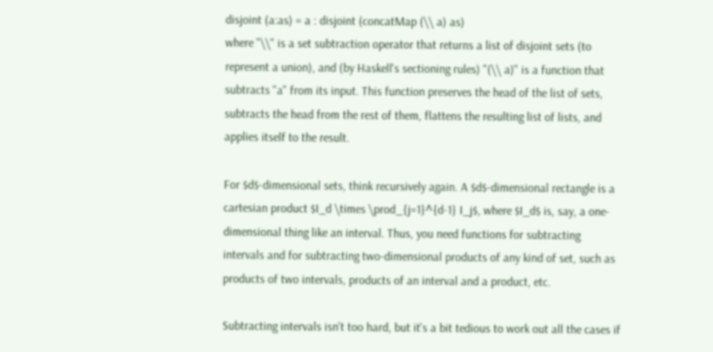disjoint (a:as) = a : disjoint (concatMap (\\ a) as)
where "\\" is a set subtraction operator that returns a list of disjoint sets (to represent a union), and (by Haskell's sectioning rules) "(\\ a)" is a function that subtracts "a" from its input. This function preserves the head of the list of sets, subtracts the head from the rest of them, flattens the resulting list of lists, and applies itself to the result.

For $d$-dimensional sets, think recursively again. A $d$-dimensional rectangle is a cartesian product $I_d \times \prod_{j=1}^{d-1} I_j$, where $I_d$ is, say, a one-dimensional thing like an interval. Thus, you need functions for subtracting intervals and for subtracting two-dimensional products of any kind of set, such as products of two intervals, products of an interval and a product, etc.

Subtracting intervals isn't too hard, but it's a bit tedious to work out all the cases if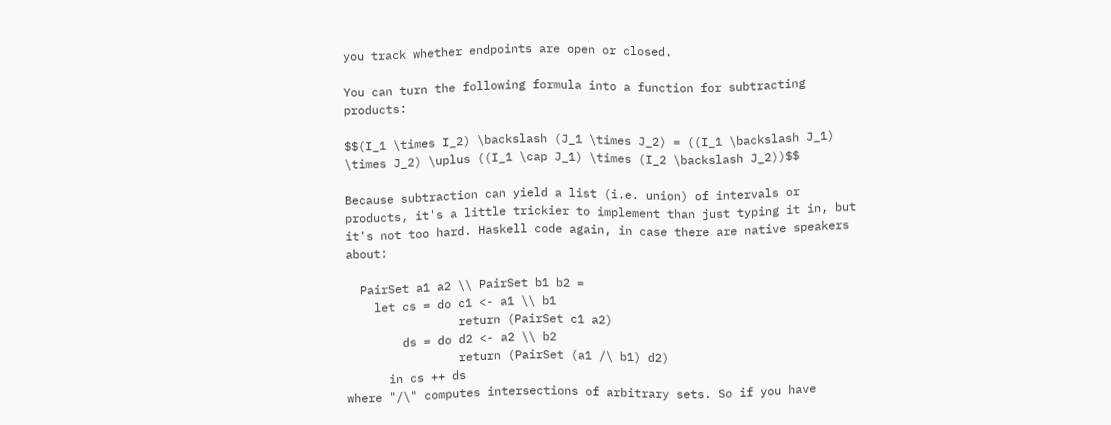you track whether endpoints are open or closed.

You can turn the following formula into a function for subtracting products:

$$(I_1 \times I_2) \backslash (J_1 \times J_2) = ((I_1 \backslash J_1) \times J_2) \uplus ((I_1 \cap J_1) \times (I_2 \backslash J_2))$$

Because subtraction can yield a list (i.e. union) of intervals or products, it's a little trickier to implement than just typing it in, but it's not too hard. Haskell code again, in case there are native speakers about:

  PairSet a1 a2 \\ PairSet b1 b2 =
    let cs = do c1 <- a1 \\ b1
                return (PairSet c1 a2)
        ds = do d2 <- a2 \\ b2
                return (PairSet (a1 /\ b1) d2)
      in cs ++ ds
where "/\" computes intersections of arbitrary sets. So if you have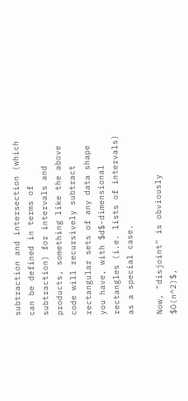subtraction and intersection (which can be defined in terms of subtraction) for intervals and products, something like the above code will recursively subtract rectangular sets of any data shape you have, with $d$-dimensional rectangles (i.e. lists of intervals) as a special case.

Now, "disjoint" is obviously $O(n^2)$,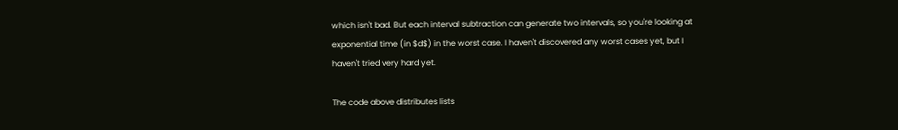which isn't bad. But each interval subtraction can generate two intervals, so you're looking at exponential time (in $d$) in the worst case. I haven't discovered any worst cases yet, but I haven't tried very hard yet.

The code above distributes lists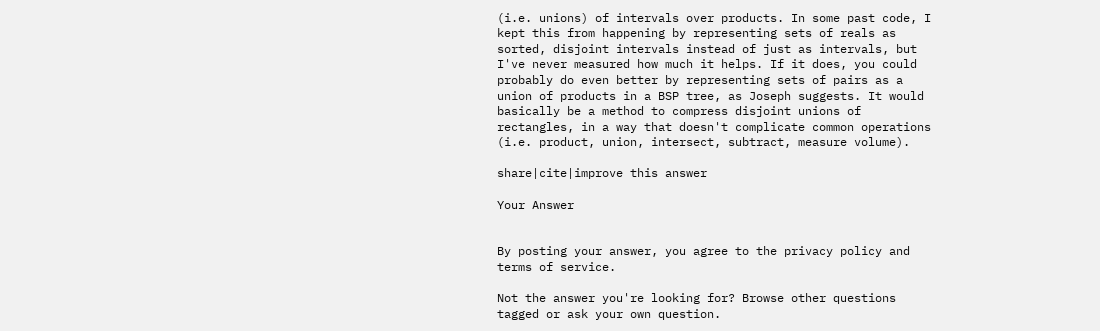(i.e. unions) of intervals over products. In some past code, I kept this from happening by representing sets of reals as sorted, disjoint intervals instead of just as intervals, but I've never measured how much it helps. If it does, you could probably do even better by representing sets of pairs as a union of products in a BSP tree, as Joseph suggests. It would basically be a method to compress disjoint unions of rectangles, in a way that doesn't complicate common operations (i.e. product, union, intersect, subtract, measure volume).

share|cite|improve this answer

Your Answer


By posting your answer, you agree to the privacy policy and terms of service.

Not the answer you're looking for? Browse other questions tagged or ask your own question.